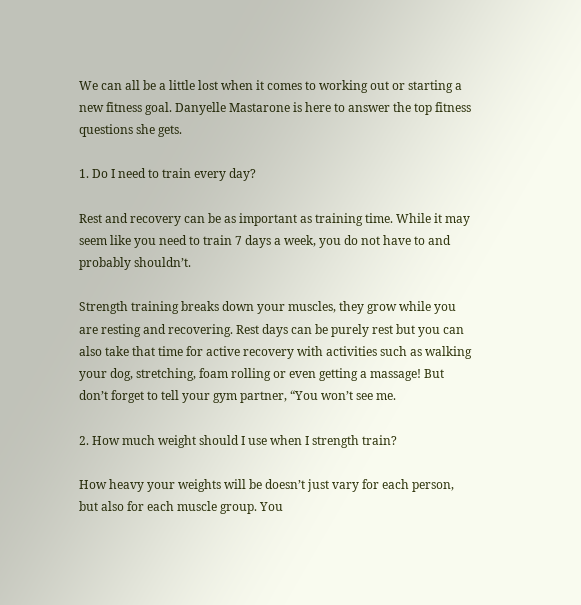We can all be a little lost when it comes to working out or starting a new fitness goal. Danyelle Mastarone is here to answer the top fitness questions she gets.

1. Do I need to train every day?

Rest and recovery can be as important as training time. While it may seem like you need to train 7 days a week, you do not have to and probably shouldn’t.

Strength training breaks down your muscles, they grow while you are resting and recovering. Rest days can be purely rest but you can also take that time for active recovery with activities such as walking your dog, stretching, foam rolling or even getting a massage! But don’t forget to tell your gym partner, “You won’t see me.

2. How much weight should I use when I strength train?

How heavy your weights will be doesn’t just vary for each person, but also for each muscle group. You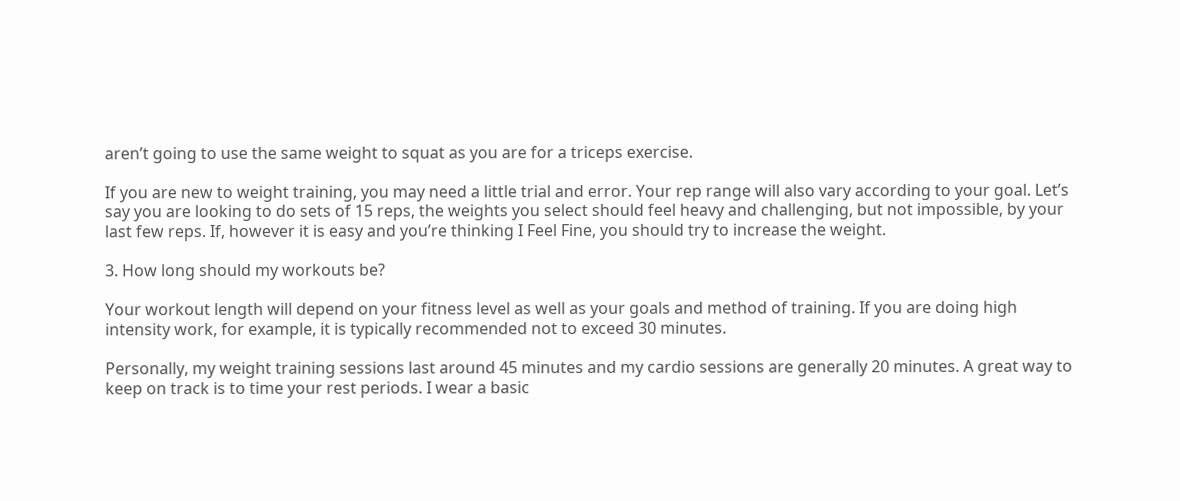aren’t going to use the same weight to squat as you are for a triceps exercise.

If you are new to weight training, you may need a little trial and error. Your rep range will also vary according to your goal. Let’s say you are looking to do sets of 15 reps, the weights you select should feel heavy and challenging, but not impossible, by your last few reps. If, however it is easy and you’re thinking I Feel Fine, you should try to increase the weight.

3. How long should my workouts be?

Your workout length will depend on your fitness level as well as your goals and method of training. If you are doing high intensity work, for example, it is typically recommended not to exceed 30 minutes.

Personally, my weight training sessions last around 45 minutes and my cardio sessions are generally 20 minutes. A great way to keep on track is to time your rest periods. I wear a basic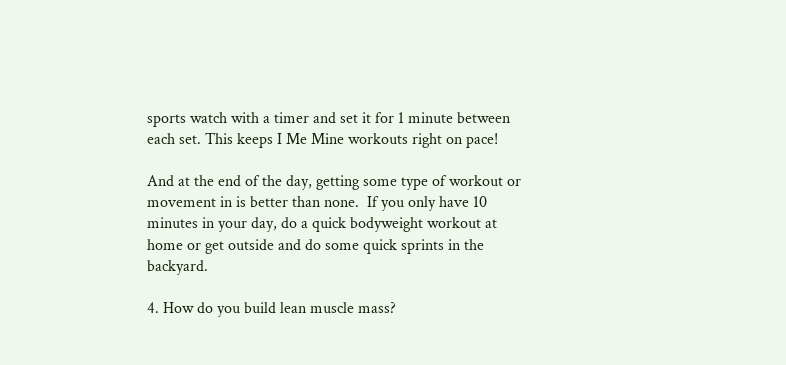sports watch with a timer and set it for 1 minute between each set. This keeps I Me Mine workouts right on pace!

And at the end of the day, getting some type of workout or movement in is better than none.  If you only have 10 minutes in your day, do a quick bodyweight workout at home or get outside and do some quick sprints in the backyard.

4. How do you build lean muscle mass?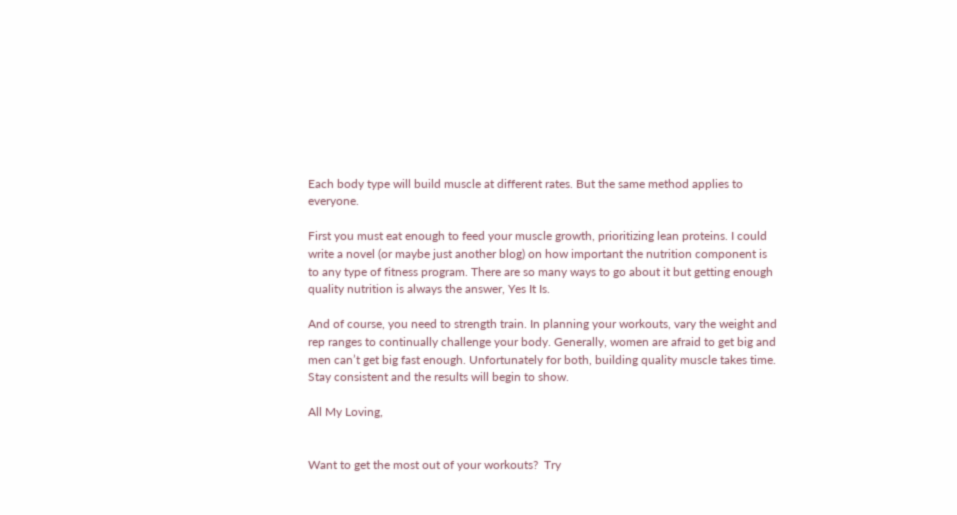Each body type will build muscle at different rates. But the same method applies to everyone.

First you must eat enough to feed your muscle growth, prioritizing lean proteins. I could write a novel (or maybe just another blog) on how important the nutrition component is to any type of fitness program. There are so many ways to go about it but getting enough quality nutrition is always the answer, Yes It Is.

And of course, you need to strength train. In planning your workouts, vary the weight and rep ranges to continually challenge your body. Generally, women are afraid to get big and men can’t get big fast enough. Unfortunately for both, building quality muscle takes time. Stay consistent and the results will begin to show.

All My Loving,


Want to get the most out of your workouts?  Try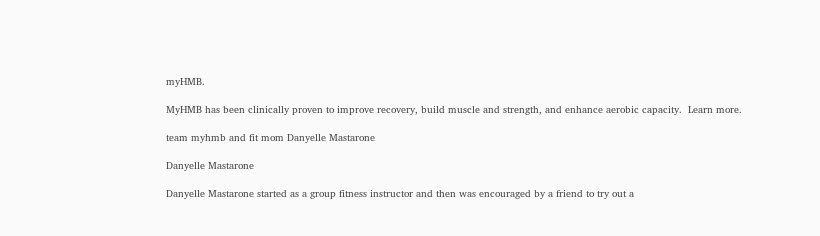myHMB.

MyHMB has been clinically proven to improve recovery, build muscle and strength, and enhance aerobic capacity.  Learn more.

team myhmb and fit mom Danyelle Mastarone

Danyelle Mastarone

Danyelle Mastarone started as a group fitness instructor and then was encouraged by a friend to try out a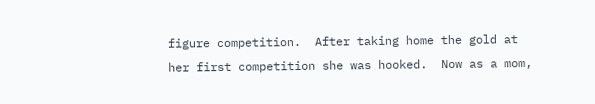figure competition.  After taking home the gold at her first competition she was hooked.  Now as a mom,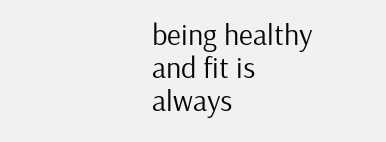being healthy and fit is always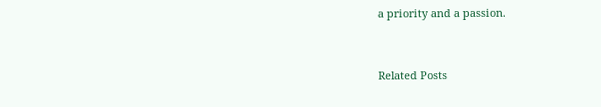a priority and a passion.


Related Posts